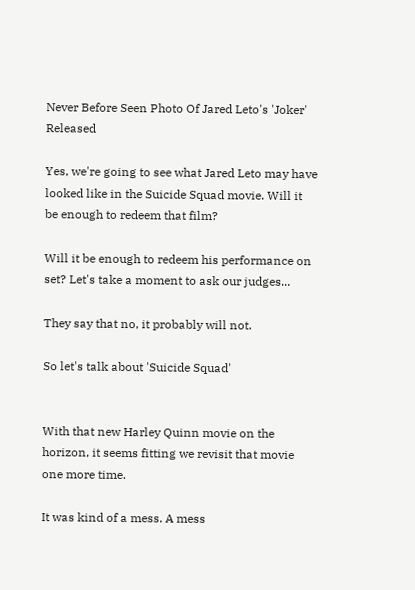Never Before Seen Photo Of Jared Leto's 'Joker' Released

Yes, we're going to see what Jared Leto may have looked like in the Suicide Squad movie. Will it be enough to redeem that film?

Will it be enough to redeem his performance on set? Let's take a moment to ask our judges...

They say that no, it probably will not.

So let's talk about 'Suicide Squad'


With that new Harley Quinn movie on the horizon, it seems fitting we revisit that movie one more time.

It was kind of a mess. A mess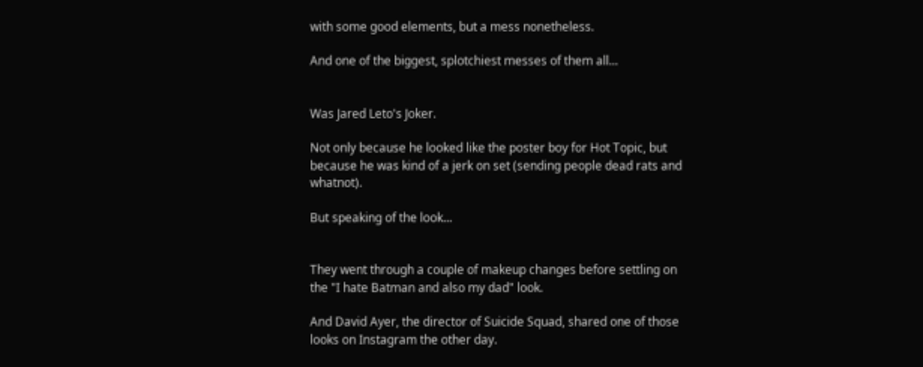with some good elements, but a mess nonetheless.

And one of the biggest, splotchiest messes of them all...


Was Jared Leto's Joker.

Not only because he looked like the poster boy for Hot Topic, but because he was kind of a jerk on set (sending people dead rats and whatnot).

But speaking of the look...


They went through a couple of makeup changes before settling on the "I hate Batman and also my dad" look.

And David Ayer, the director of Suicide Squad, shared one of those looks on Instagram the other day.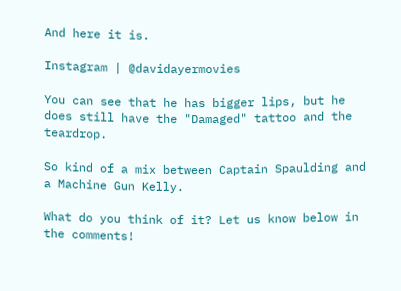And here it is.

Instagram | @davidayermovies

You can see that he has bigger lips, but he does still have the "Damaged" tattoo and the teardrop.

So kind of a mix between Captain Spaulding and a Machine Gun Kelly.

What do you think of it? Let us know below in the comments!